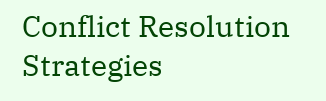Conflict Resolution Strategies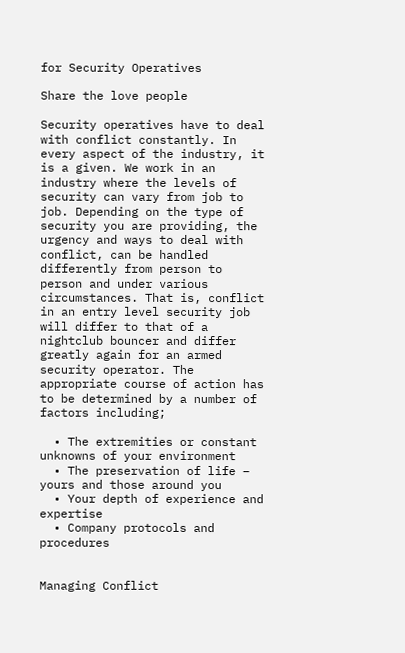for Security Operatives

Share the love people

Security operatives have to deal with conflict constantly. In every aspect of the industry, it is a given. We work in an industry where the levels of security can vary from job to job. Depending on the type of security you are providing, the urgency and ways to deal with conflict, can be handled differently from person to person and under various circumstances. That is, conflict in an entry level security job will differ to that of a nightclub bouncer and differ greatly again for an armed security operator. The appropriate course of action has to be determined by a number of factors including;

  • The extremities or constant unknowns of your environment
  • The preservation of life – yours and those around you
  • Your depth of experience and expertise
  • Company protocols and procedures


Managing Conflict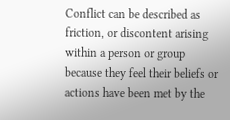Conflict can be described as friction, or discontent arising within a person or group because they feel their beliefs or actions have been met by the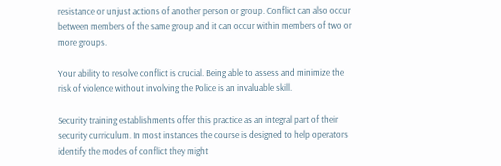resistance or unjust actions of another person or group. Conflict can also occur between members of the same group and it can occur within members of two or more groups.

Your ability to resolve conflict is crucial. Being able to assess and minimize the risk of violence without involving the Police is an invaluable skill.

Security training establishments offer this practice as an integral part of their security curriculum. In most instances the course is designed to help operators identify the modes of conflict they might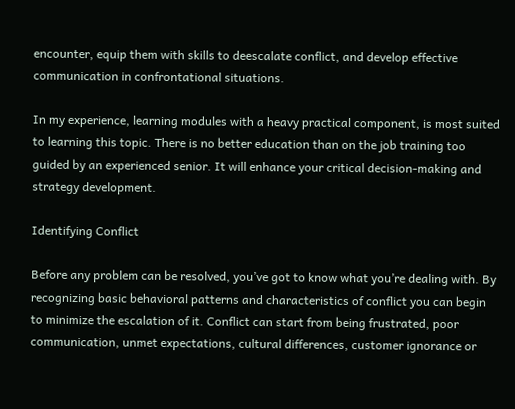encounter, equip them with skills to deescalate conflict, and develop effective communication in confrontational situations.

In my experience, learning modules with a heavy practical component, is most suited to learning this topic. There is no better education than on the job training too guided by an experienced senior. It will enhance your critical decision-making and strategy development.

Identifying Conflict

Before any problem can be resolved, you’ve got to know what you’re dealing with. By recognizing basic behavioral patterns and characteristics of conflict you can begin to minimize the escalation of it. Conflict can start from being frustrated, poor communication, unmet expectations, cultural differences, customer ignorance or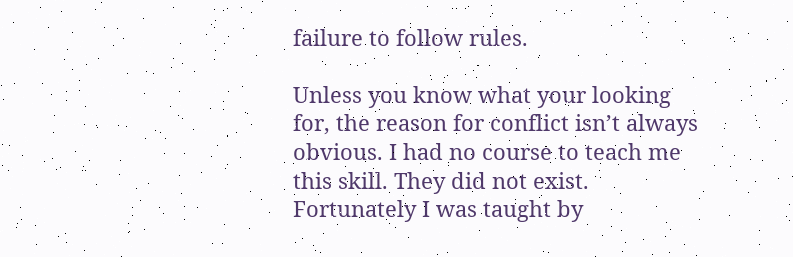failure to follow rules.

Unless you know what your looking for, the reason for conflict isn’t always obvious. I had no course to teach me this skill. They did not exist. Fortunately I was taught by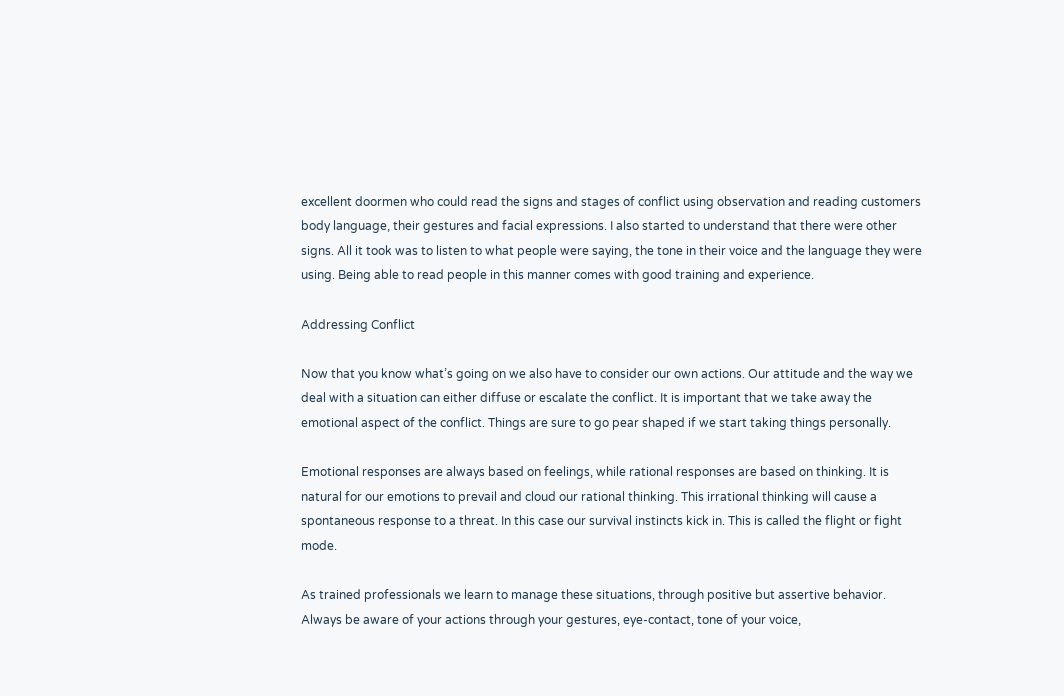excellent doormen who could read the signs and stages of conflict using observation and reading customers body language, their gestures and facial expressions. I also started to understand that there were other signs. All it took was to listen to what people were saying, the tone in their voice and the language they were using. Being able to read people in this manner comes with good training and experience.

Addressing Conflict

Now that you know what’s going on we also have to consider our own actions. Our attitude and the way we deal with a situation can either diffuse or escalate the conflict. It is important that we take away the emotional aspect of the conflict. Things are sure to go pear shaped if we start taking things personally.

Emotional responses are always based on feelings, while rational responses are based on thinking. It is natural for our emotions to prevail and cloud our rational thinking. This irrational thinking will cause a spontaneous response to a threat. In this case our survival instincts kick in. This is called the flight or fight mode.

As trained professionals we learn to manage these situations, through positive but assertive behavior. Always be aware of your actions through your gestures, eye-contact, tone of your voice,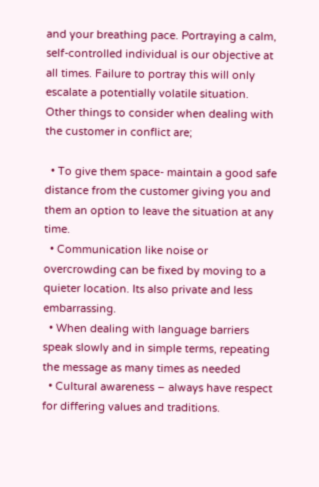and your breathing pace. Portraying a calm, self-controlled individual is our objective at all times. Failure to portray this will only escalate a potentially volatile situation. Other things to consider when dealing with the customer in conflict are;

  • To give them space- maintain a good safe distance from the customer giving you and them an option to leave the situation at any time.
  • Communication like noise or overcrowding can be fixed by moving to a quieter location. Its also private and less embarrassing.
  • When dealing with language barriers speak slowly and in simple terms, repeating the message as many times as needed
  • Cultural awareness – always have respect for differing values and traditions.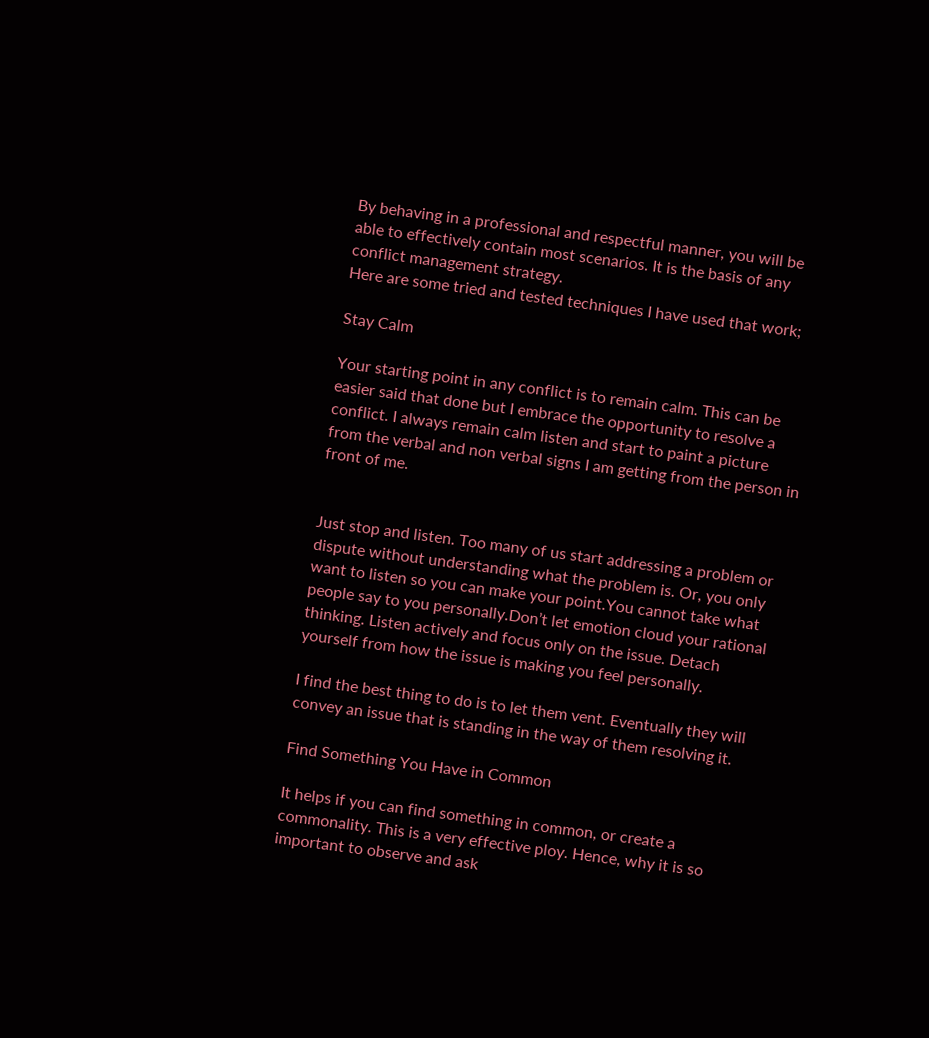By behaving in a professional and respectful manner, you will be able to effectively contain most scenarios. It is the basis of any conflict management strategy.
Here are some tried and tested techniques I have used that work;

Stay Calm

Your starting point in any conflict is to remain calm. This can be easier said that done but I embrace the opportunity to resolve a conflict. I always remain calm listen and start to paint a picture from the verbal and non verbal signs I am getting from the person in front of me.


Just stop and listen. Too many of us start addressing a problem or dispute without understanding what the problem is. Or, you only want to listen so you can make your point.You cannot take what people say to you personally.Don’t let emotion cloud your rational thinking. Listen actively and focus only on the issue. Detach yourself from how the issue is making you feel personally.

I find the best thing to do is to let them vent. Eventually they will convey an issue that is standing in the way of them resolving it.

Find Something You Have in Common

It helps if you can find something in common, or create a commonality. This is a very effective ploy. Hence, why it is so important to observe and ask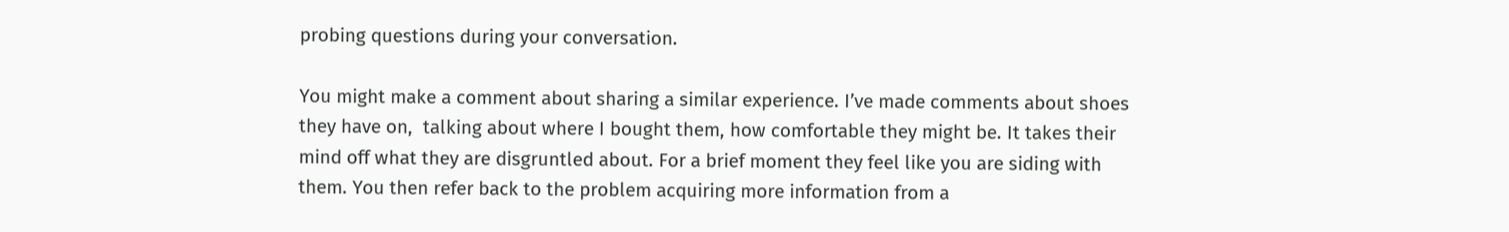probing questions during your conversation.

You might make a comment about sharing a similar experience. I’ve made comments about shoes they have on,  talking about where I bought them, how comfortable they might be. It takes their mind off what they are disgruntled about. For a brief moment they feel like you are siding with them. You then refer back to the problem acquiring more information from a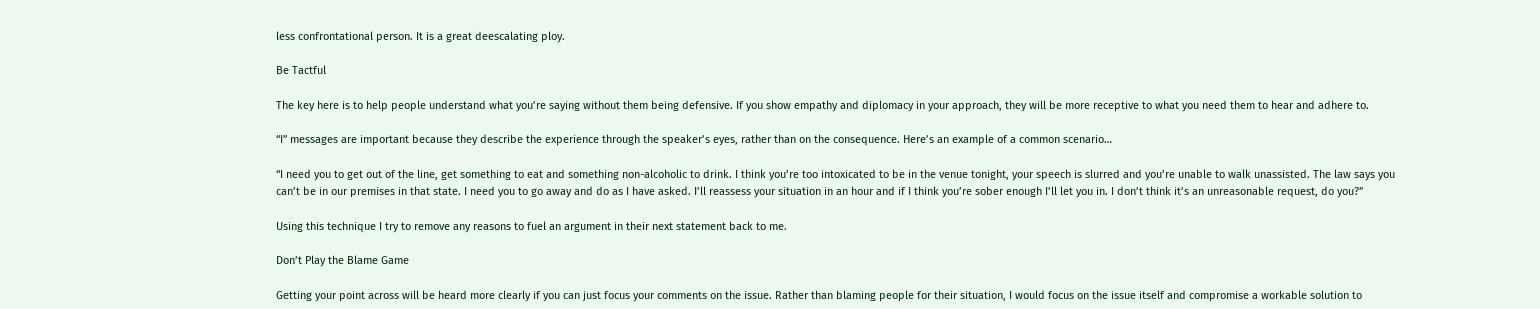less confrontational person. It is a great deescalating ploy.

Be Tactful

The key here is to help people understand what you’re saying without them being defensive. If you show empathy and diplomacy in your approach, they will be more receptive to what you need them to hear and adhere to.

“I” messages are important because they describe the experience through the speaker’s eyes, rather than on the consequence. Here’s an example of a common scenario…

“I need you to get out of the line, get something to eat and something non-alcoholic to drink. I think you’re too intoxicated to be in the venue tonight, your speech is slurred and you’re unable to walk unassisted. The law says you can’t be in our premises in that state. I need you to go away and do as I have asked. I’ll reassess your situation in an hour and if I think you’re sober enough I’ll let you in. I don’t think it’s an unreasonable request, do you?”

Using this technique I try to remove any reasons to fuel an argument in their next statement back to me.

Don’t Play the Blame Game

Getting your point across will be heard more clearly if you can just focus your comments on the issue. Rather than blaming people for their situation, I would focus on the issue itself and compromise a workable solution to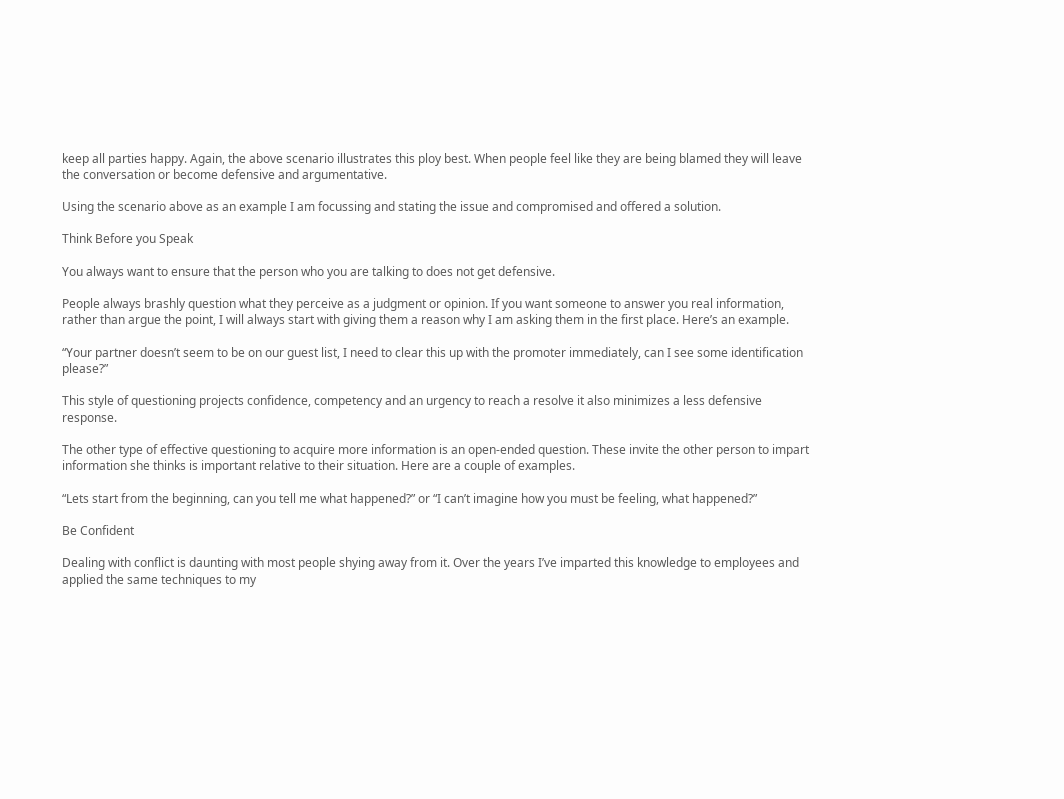keep all parties happy. Again, the above scenario illustrates this ploy best. When people feel like they are being blamed they will leave the conversation or become defensive and argumentative.

Using the scenario above as an example I am focussing and stating the issue and compromised and offered a solution.

Think Before you Speak

You always want to ensure that the person who you are talking to does not get defensive.

People always brashly question what they perceive as a judgment or opinion. If you want someone to answer you real information, rather than argue the point, I will always start with giving them a reason why I am asking them in the first place. Here’s an example.

“Your partner doesn’t seem to be on our guest list, I need to clear this up with the promoter immediately, can I see some identification please?”

This style of questioning projects confidence, competency and an urgency to reach a resolve it also minimizes a less defensive response.

The other type of effective questioning to acquire more information is an open-ended question. These invite the other person to impart information she thinks is important relative to their situation. Here are a couple of examples.

“Lets start from the beginning, can you tell me what happened?” or “I can’t imagine how you must be feeling, what happened?”

Be Confident

Dealing with conflict is daunting with most people shying away from it. Over the years I’ve imparted this knowledge to employees and applied the same techniques to my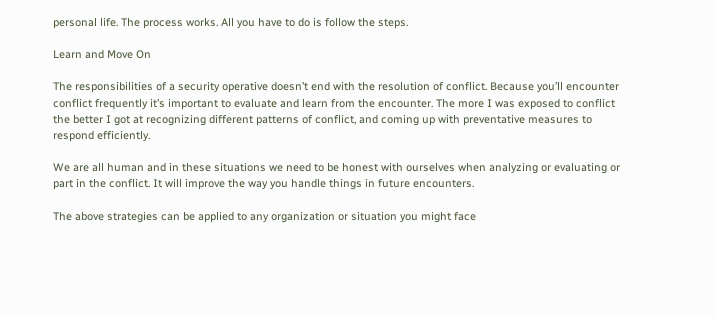personal life. The process works. All you have to do is follow the steps.

Learn and Move On

The responsibilities of a security operative doesn’t end with the resolution of conflict. Because you’ll encounter conflict frequently it’s important to evaluate and learn from the encounter. The more I was exposed to conflict the better I got at recognizing different patterns of conflict, and coming up with preventative measures to respond efficiently.

We are all human and in these situations we need to be honest with ourselves when analyzing or evaluating or part in the conflict. It will improve the way you handle things in future encounters.

The above strategies can be applied to any organization or situation you might face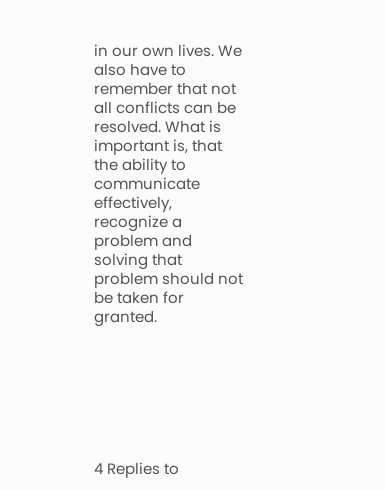in our own lives. We also have to remember that not all conflicts can be resolved. What is important is, that the ability to communicate effectively, recognize a problem and solving that problem should not be taken for granted.







4 Replies to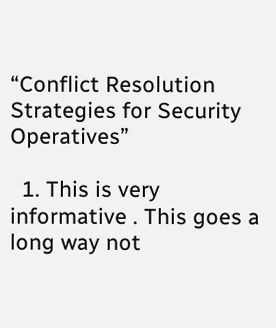“Conflict Resolution Strategies for Security Operatives”

  1. This is very informative . This goes a long way not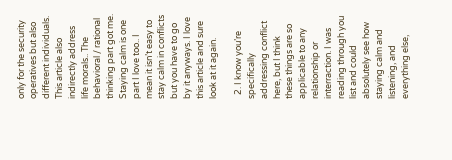only for the security operatives but also different individuals. This article also indirectly address life morals.. The behavioral / rational thinking part got me. Staying calm is one part I love too.. I mean it isn’t easy to stay calm in conflicts but you have to go by it anyways. I love this article and sure look at it again.

  2. I know you’re specifically addressing conflict here, but I think these things are so applicable to any relationship or interraction. I was reading through you list and could absolutely see how staying calm and listening, and everything else,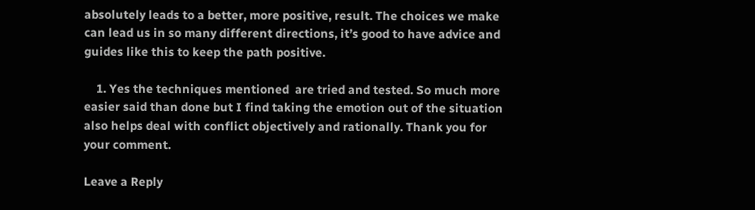absolutely leads to a better, more positive, result. The choices we make can lead us in so many different directions, it’s good to have advice and guides like this to keep the path positive.

    1. Yes the techniques mentioned  are tried and tested. So much more easier said than done but I find taking the emotion out of the situation also helps deal with conflict objectively and rationally. Thank you for your comment.

Leave a Reply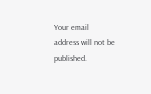Your email address will not be published.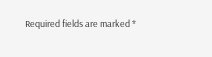Required fields are marked *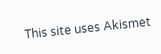This site uses Akismet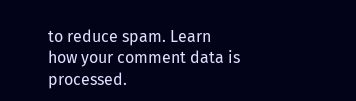to reduce spam. Learn how your comment data is processed.